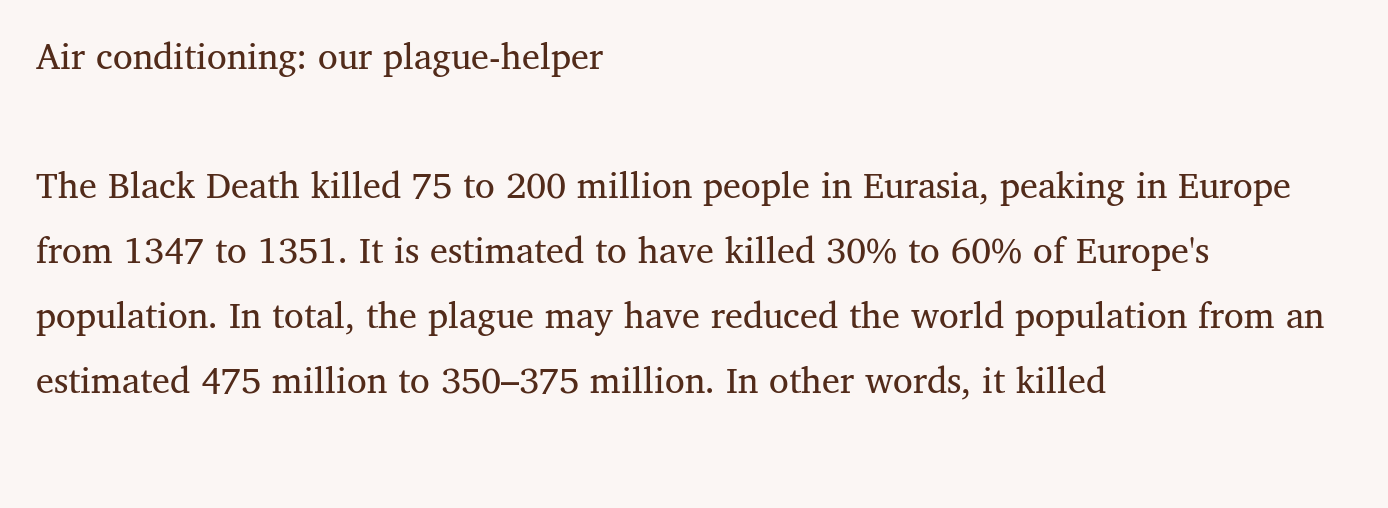Air conditioning: our plague-helper

The Black Death killed 75 to 200 million people in Eurasia, peaking in Europe from 1347 to 1351. It is estimated to have killed 30% to 60% of Europe's population. In total, the plague may have reduced the world population from an estimated 475 million to 350–375 million. In other words, it killed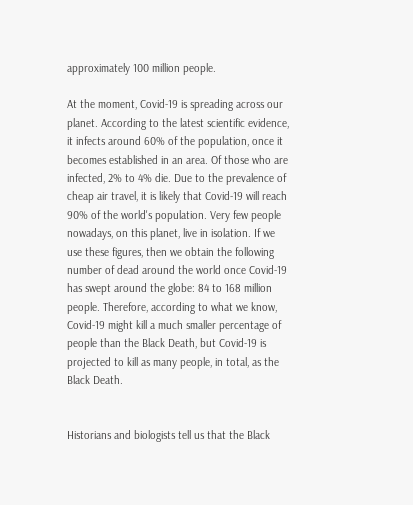approximately 100 million people.

At the moment, Covid-19 is spreading across our planet. According to the latest scientific evidence, it infects around 60% of the population, once it becomes established in an area. Of those who are infected, 2% to 4% die. Due to the prevalence of cheap air travel, it is likely that Covid-19 will reach 90% of the world's population. Very few people nowadays, on this planet, live in isolation. If we use these figures, then we obtain the following number of dead around the world once Covid-19 has swept around the globe: 84 to 168 million people. Therefore, according to what we know, Covid-19 might kill a much smaller percentage of people than the Black Death, but Covid-19 is projected to kill as many people, in total, as the Black Death.


Historians and biologists tell us that the Black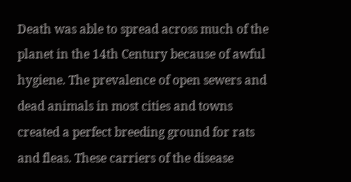Death was able to spread across much of the planet in the 14th Century because of awful hygiene. The prevalence of open sewers and dead animals in most cities and towns created a perfect breeding ground for rats and fleas. These carriers of the disease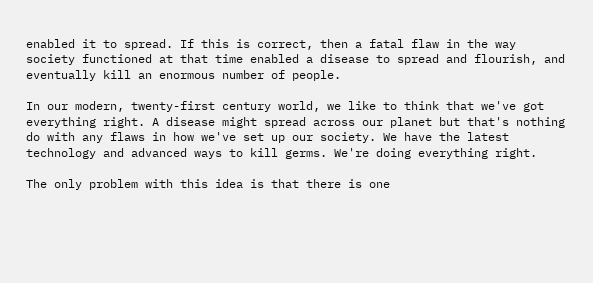enabled it to spread. If this is correct, then a fatal flaw in the way society functioned at that time enabled a disease to spread and flourish, and eventually kill an enormous number of people.

In our modern, twenty-first century world, we like to think that we've got everything right. A disease might spread across our planet but that's nothing do with any flaws in how we've set up our society. We have the latest technology and advanced ways to kill germs. We're doing everything right.

The only problem with this idea is that there is one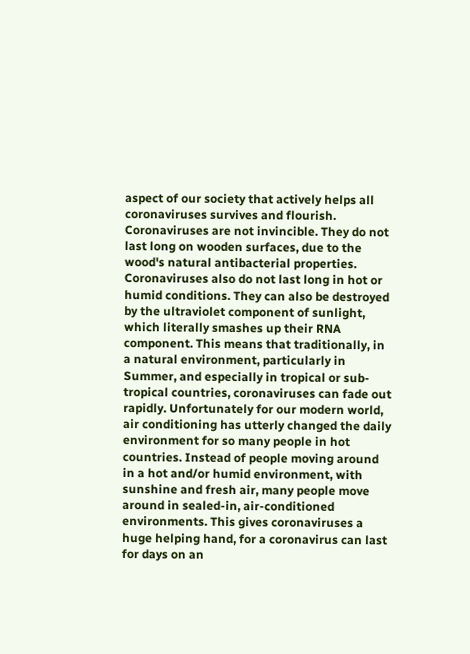aspect of our society that actively helps all coronaviruses survives and flourish. Coronaviruses are not invincible. They do not last long on wooden surfaces, due to the wood's natural antibacterial properties. Coronaviruses also do not last long in hot or humid conditions. They can also be destroyed by the ultraviolet component of sunlight, which literally smashes up their RNA component. This means that traditionally, in a natural environment, particularly in Summer, and especially in tropical or sub-tropical countries, coronaviruses can fade out rapidly. Unfortunately for our modern world, air conditioning has utterly changed the daily environment for so many people in hot countries. Instead of people moving around in a hot and/or humid environment, with sunshine and fresh air, many people move around in sealed-in, air-conditioned environments. This gives coronaviruses a huge helping hand, for a coronavirus can last for days on an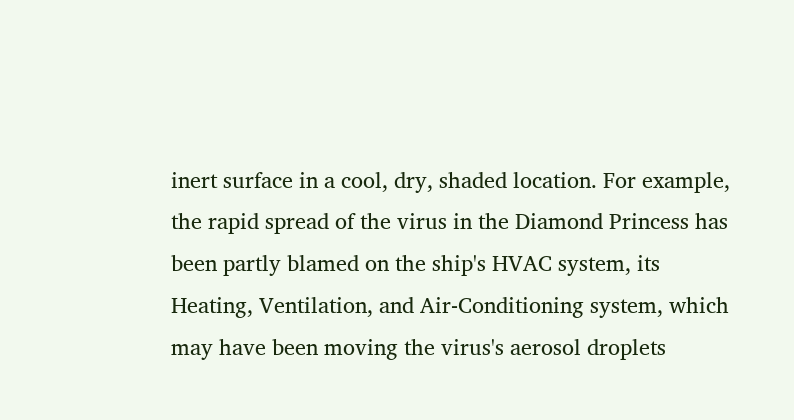inert surface in a cool, dry, shaded location. For example, the rapid spread of the virus in the Diamond Princess has been partly blamed on the ship's HVAC system, its Heating, Ventilation, and Air-Conditioning system, which may have been moving the virus's aerosol droplets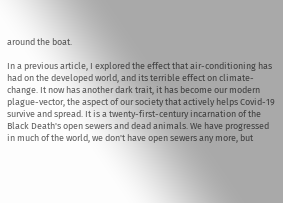around the boat.

In a previous article, I explored the effect that air-conditioning has had on the developed world, and its terrible effect on climate-change. It now has another dark trait, it has become our modern plague-vector, the aspect of our society that actively helps Covid-19 survive and spread. It is a twenty-first-century incarnation of the Black Death's open sewers and dead animals. We have progressed in much of the world, we don't have open sewers any more, but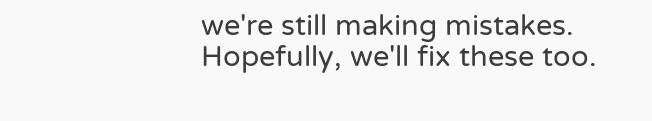we're still making mistakes. Hopefully, we'll fix these too.